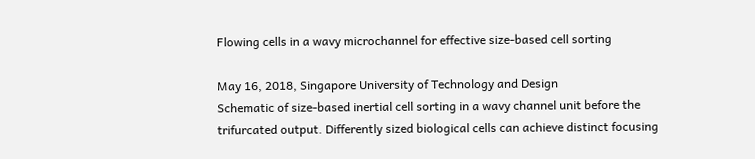Flowing cells in a wavy microchannel for effective size-based cell sorting

May 16, 2018, Singapore University of Technology and Design
Schematic of size-based inertial cell sorting in a wavy channel unit before the trifurcated output. Differently sized biological cells can achieve distinct focusing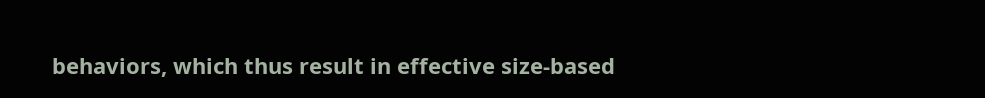behaviors, which thus result in effective size-based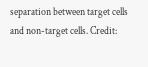separation between target cells and non-target cells. Credit: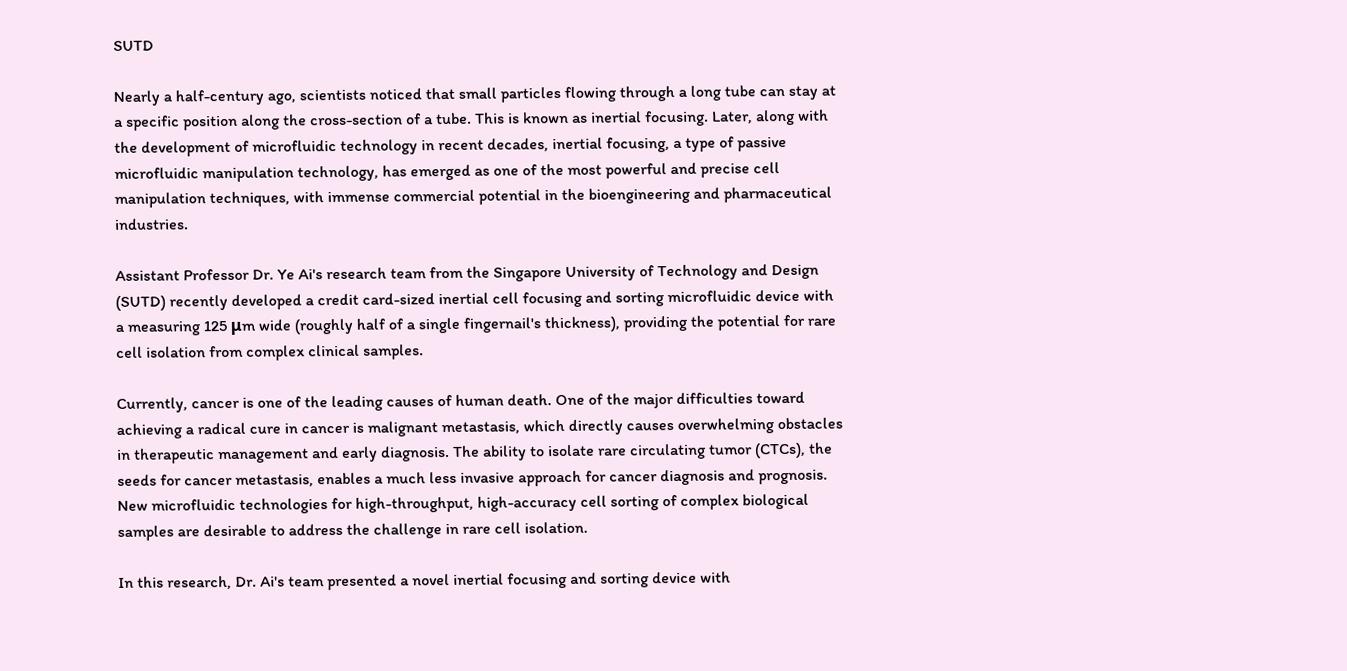SUTD

Nearly a half-century ago, scientists noticed that small particles flowing through a long tube can stay at a specific position along the cross-section of a tube. This is known as inertial focusing. Later, along with the development of microfluidic technology in recent decades, inertial focusing, a type of passive microfluidic manipulation technology, has emerged as one of the most powerful and precise cell manipulation techniques, with immense commercial potential in the bioengineering and pharmaceutical industries.

Assistant Professor Dr. Ye Ai's research team from the Singapore University of Technology and Design (SUTD) recently developed a credit card-sized inertial cell focusing and sorting microfluidic device with a measuring 125 μm wide (roughly half of a single fingernail's thickness), providing the potential for rare cell isolation from complex clinical samples.

Currently, cancer is one of the leading causes of human death. One of the major difficulties toward achieving a radical cure in cancer is malignant metastasis, which directly causes overwhelming obstacles in therapeutic management and early diagnosis. The ability to isolate rare circulating tumor (CTCs), the seeds for cancer metastasis, enables a much less invasive approach for cancer diagnosis and prognosis. New microfluidic technologies for high-throughput, high-accuracy cell sorting of complex biological samples are desirable to address the challenge in rare cell isolation.

In this research, Dr. Ai's team presented a novel inertial focusing and sorting device with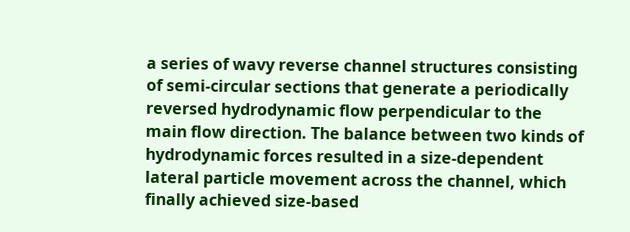a series of wavy reverse channel structures consisting of semi-circular sections that generate a periodically reversed hydrodynamic flow perpendicular to the main flow direction. The balance between two kinds of hydrodynamic forces resulted in a size-dependent lateral particle movement across the channel, which finally achieved size-based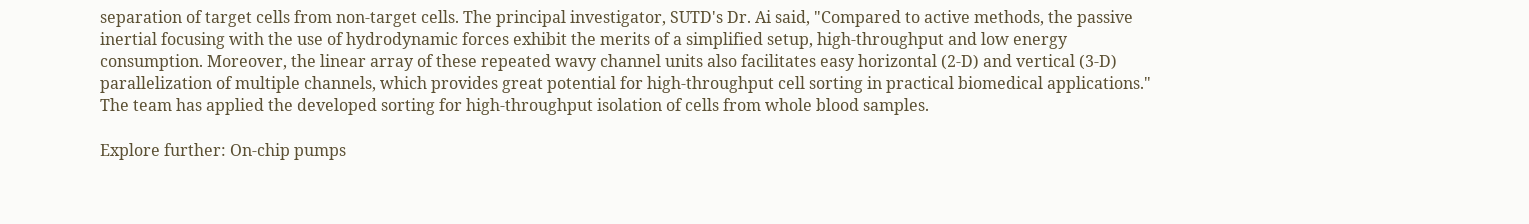separation of target cells from non-target cells. The principal investigator, SUTD's Dr. Ai said, "Compared to active methods, the passive inertial focusing with the use of hydrodynamic forces exhibit the merits of a simplified setup, high-throughput and low energy consumption. Moreover, the linear array of these repeated wavy channel units also facilitates easy horizontal (2-D) and vertical (3-D) parallelization of multiple channels, which provides great potential for high-throughput cell sorting in practical biomedical applications." The team has applied the developed sorting for high-throughput isolation of cells from whole blood samples.

Explore further: On-chip pumps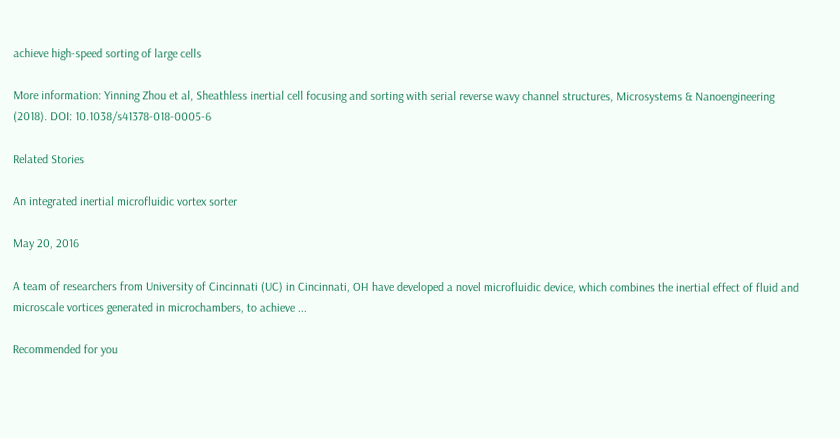achieve high-speed sorting of large cells

More information: Yinning Zhou et al, Sheathless inertial cell focusing and sorting with serial reverse wavy channel structures, Microsystems & Nanoengineering (2018). DOI: 10.1038/s41378-018-0005-6

Related Stories

An integrated inertial microfluidic vortex sorter

May 20, 2016

A team of researchers from University of Cincinnati (UC) in Cincinnati, OH have developed a novel microfluidic device, which combines the inertial effect of fluid and microscale vortices generated in microchambers, to achieve ...

Recommended for you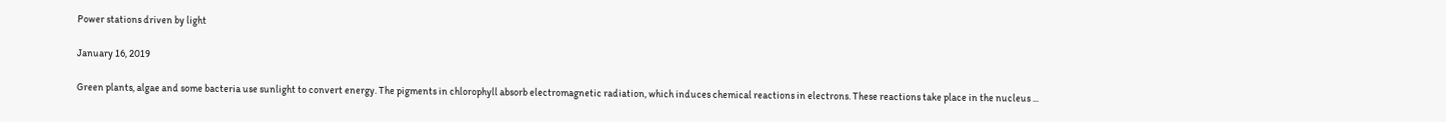Power stations driven by light

January 16, 2019

Green plants, algae and some bacteria use sunlight to convert energy. The pigments in chlorophyll absorb electromagnetic radiation, which induces chemical reactions in electrons. These reactions take place in the nucleus ...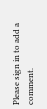Please sign in to add a comment.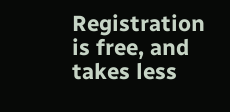Registration is free, and takes less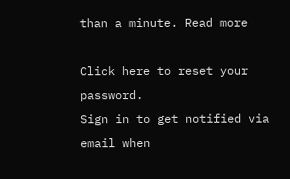than a minute. Read more

Click here to reset your password.
Sign in to get notified via email when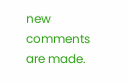new comments are made.